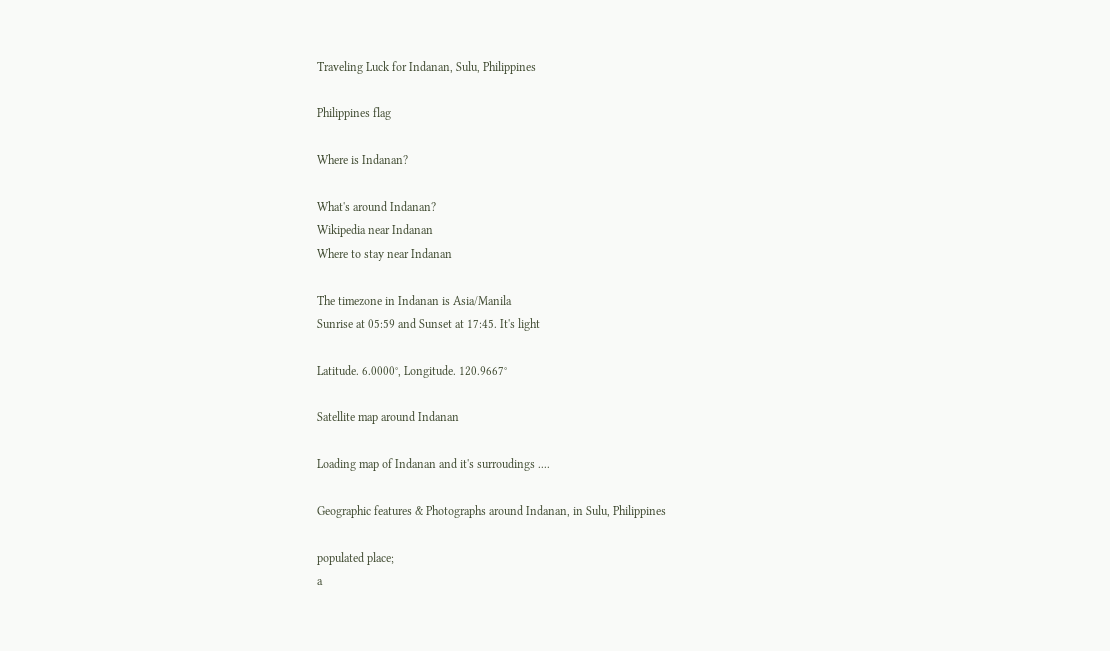Traveling Luck for Indanan, Sulu, Philippines

Philippines flag

Where is Indanan?

What's around Indanan?
Wikipedia near Indanan
Where to stay near Indanan

The timezone in Indanan is Asia/Manila
Sunrise at 05:59 and Sunset at 17:45. It's light

Latitude. 6.0000°, Longitude. 120.9667°

Satellite map around Indanan

Loading map of Indanan and it's surroudings ....

Geographic features & Photographs around Indanan, in Sulu, Philippines

populated place;
a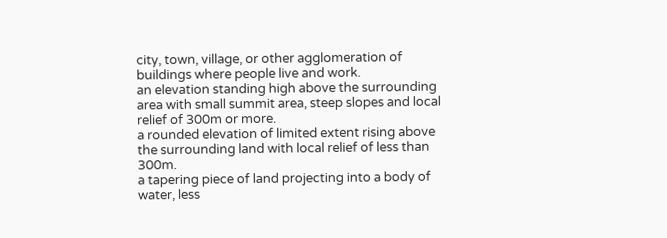city, town, village, or other agglomeration of buildings where people live and work.
an elevation standing high above the surrounding area with small summit area, steep slopes and local relief of 300m or more.
a rounded elevation of limited extent rising above the surrounding land with local relief of less than 300m.
a tapering piece of land projecting into a body of water, less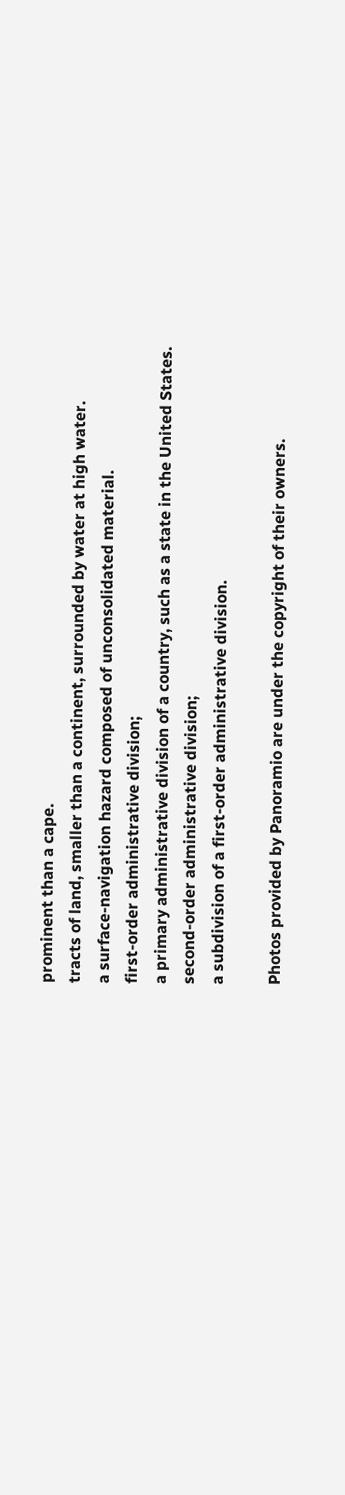prominent than a cape.
tracts of land, smaller than a continent, surrounded by water at high water.
a surface-navigation hazard composed of unconsolidated material.
first-order administrative division;
a primary administrative division of a country, such as a state in the United States.
second-order administrative division;
a subdivision of a first-order administrative division.

Photos provided by Panoramio are under the copyright of their owners.